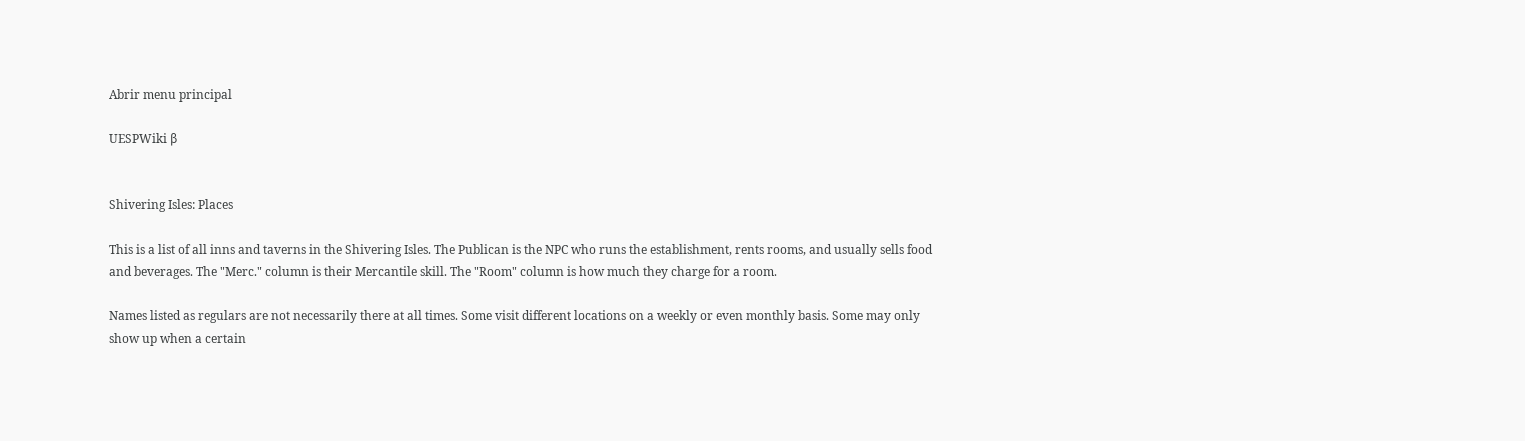Abrir menu principal

UESPWiki β


Shivering Isles: Places

This is a list of all inns and taverns in the Shivering Isles. The Publican is the NPC who runs the establishment, rents rooms, and usually sells food and beverages. The "Merc." column is their Mercantile skill. The "Room" column is how much they charge for a room.

Names listed as regulars are not necessarily there at all times. Some visit different locations on a weekly or even monthly basis. Some may only show up when a certain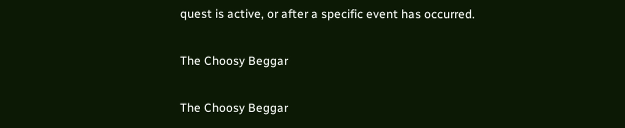quest is active, or after a specific event has occurred.

The Choosy Beggar

The Choosy Beggar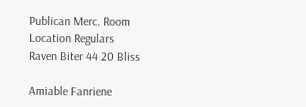Publican Merc. Room Location Regulars
Raven Biter 44 20 Bliss

Amiable Fanriene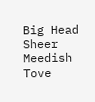Big Head
Sheer Meedish
Tove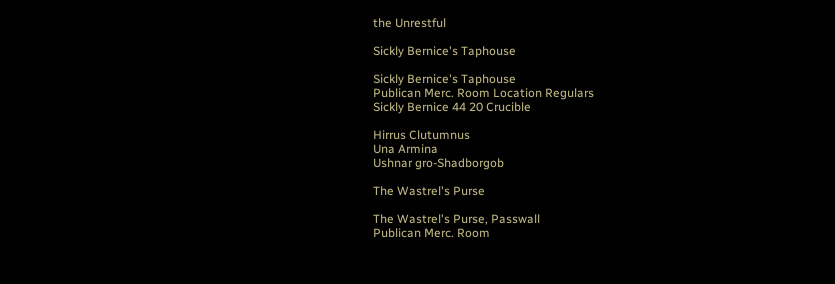the Unrestful

Sickly Bernice's Taphouse

Sickly Bernice's Taphouse
Publican Merc. Room Location Regulars
Sickly Bernice 44 20 Crucible

Hirrus Clutumnus
Una Armina
Ushnar gro-Shadborgob

The Wastrel's Purse

The Wastrel's Purse, Passwall
Publican Merc. Room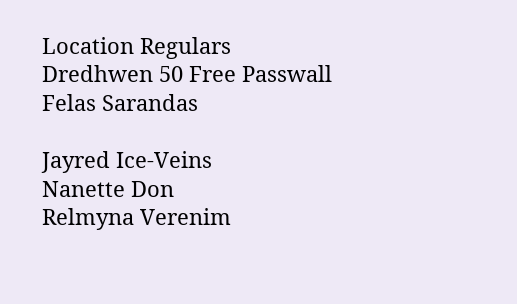Location Regulars
Dredhwen 50 Free Passwall Felas Sarandas

Jayred Ice-Veins
Nanette Don
Relmyna Verenim